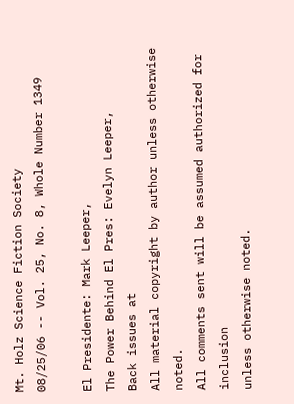Mt. Holz Science Fiction Society
08/25/06 -- Vol. 25, No. 8, Whole Number 1349

El Presidente: Mark Leeper,
The Power Behind El Pres: Evelyn Leeper,
Back issues at
All material copyright by author unless otherwise noted.
All comments sent will be assumed authorized for inclusion
unless otherwise noted.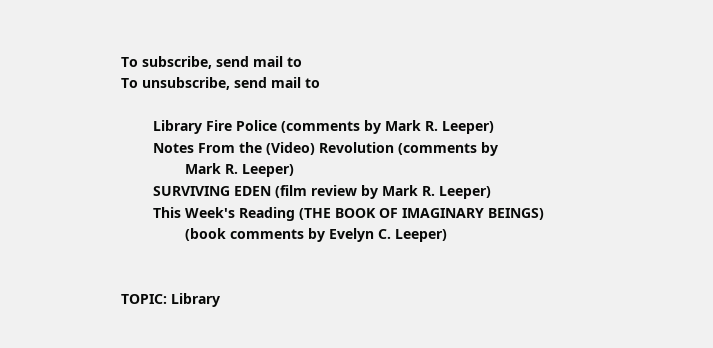To subscribe, send mail to
To unsubscribe, send mail to

        Library Fire Police (comments by Mark R. Leeper)
        Notes From the (Video) Revolution (comments by
                Mark R. Leeper)
        SURVIVING EDEN (film review by Mark R. Leeper)
        This Week's Reading (THE BOOK OF IMAGINARY BEINGS)
                (book comments by Evelyn C. Leeper)


TOPIC: Library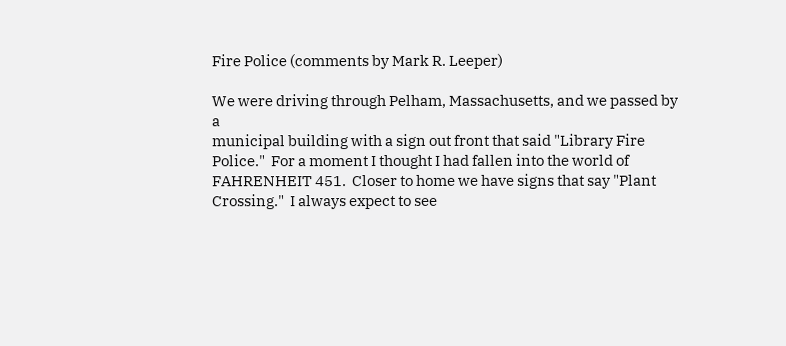Fire Police (comments by Mark R. Leeper)

We were driving through Pelham, Massachusetts, and we passed by a
municipal building with a sign out front that said "Library Fire
Police."  For a moment I thought I had fallen into the world of
FAHRENHEIT 451.  Closer to home we have signs that say "Plant
Crossing."  I always expect to see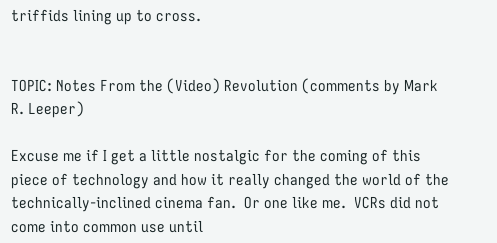triffids lining up to cross.


TOPIC: Notes From the (Video) Revolution (comments by Mark
R. Leeper)

Excuse me if I get a little nostalgic for the coming of this
piece of technology and how it really changed the world of the
technically-inclined cinema fan.  Or one like me.  VCRs did not
come into common use until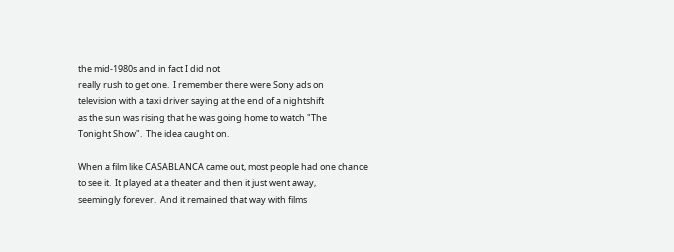the mid-1980s and in fact I did not
really rush to get one.  I remember there were Sony ads on
television with a taxi driver saying at the end of a nightshift
as the sun was rising that he was going home to watch "The
Tonight Show".  The idea caught on.

When a film like CASABLANCA came out, most people had one chance
to see it.  It played at a theater and then it just went away,
seemingly forever.  And it remained that way with films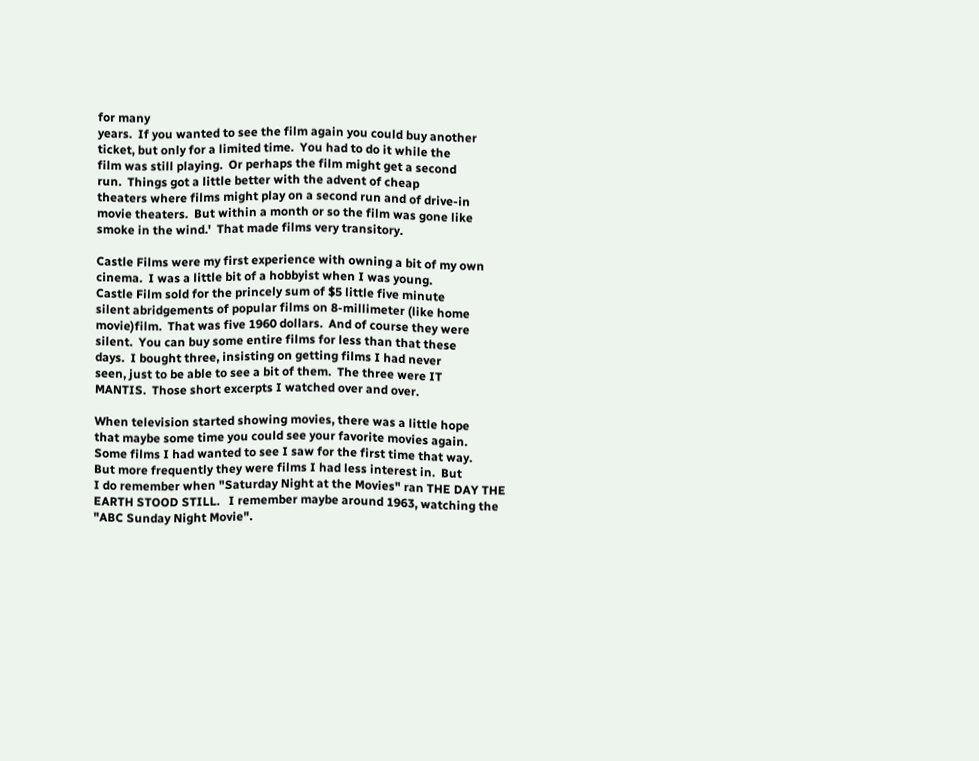for many
years.  If you wanted to see the film again you could buy another
ticket, but only for a limited time.  You had to do it while the
film was still playing.  Or perhaps the film might get a second
run.  Things got a little better with the advent of cheap
theaters where films might play on a second run and of drive-in
movie theaters.  But within a month or so the film was gone like
smoke in the wind.'  That made films very transitory.

Castle Films were my first experience with owning a bit of my own
cinema.  I was a little bit of a hobbyist when I was young.
Castle Film sold for the princely sum of $5 little five minute
silent abridgements of popular films on 8-millimeter (like home
movie)film.  That was five 1960 dollars.  And of course they were
silent.  You can buy some entire films for less than that these
days.  I bought three, insisting on getting films I had never
seen, just to be able to see a bit of them.  The three were IT
MANTIS.  Those short excerpts I watched over and over.

When television started showing movies, there was a little hope
that maybe some time you could see your favorite movies again.
Some films I had wanted to see I saw for the first time that way.
But more frequently they were films I had less interest in.  But
I do remember when "Saturday Night at the Movies" ran THE DAY THE
EARTH STOOD STILL.   I remember maybe around 1963, watching the
"ABC Sunday Night Movie".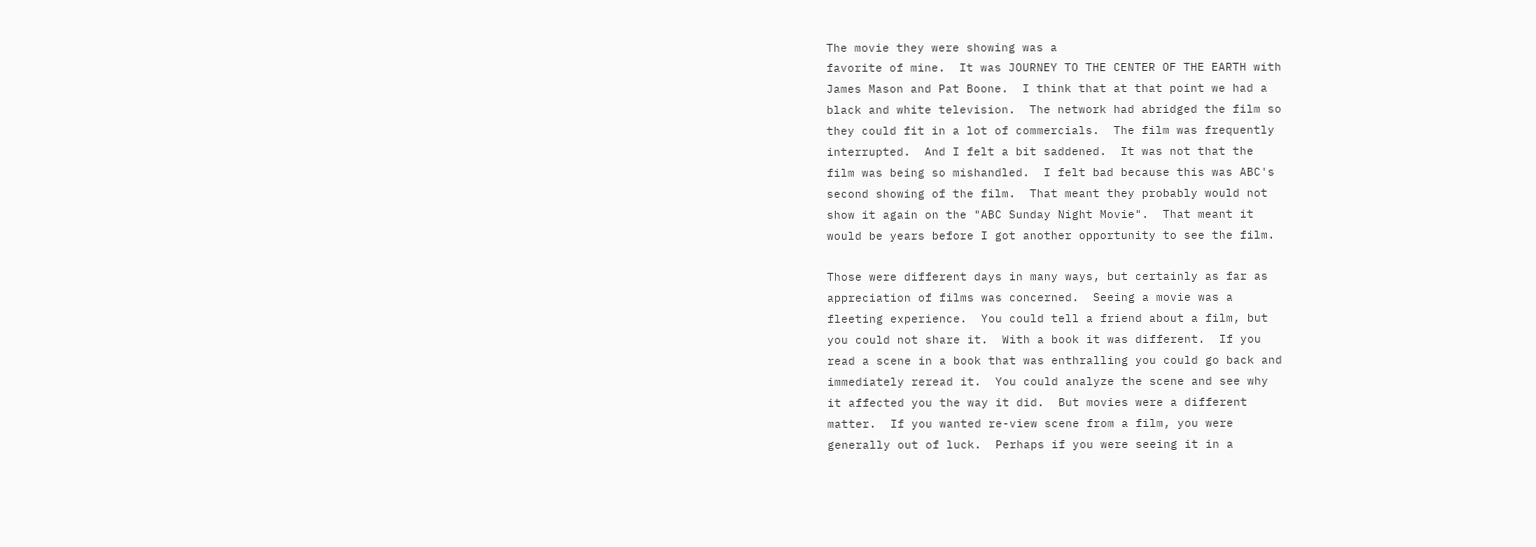The movie they were showing was a
favorite of mine.  It was JOURNEY TO THE CENTER OF THE EARTH with
James Mason and Pat Boone.  I think that at that point we had a
black and white television.  The network had abridged the film so
they could fit in a lot of commercials.  The film was frequently
interrupted.  And I felt a bit saddened.  It was not that the
film was being so mishandled.  I felt bad because this was ABC's
second showing of the film.  That meant they probably would not
show it again on the "ABC Sunday Night Movie".  That meant it
would be years before I got another opportunity to see the film.

Those were different days in many ways, but certainly as far as
appreciation of films was concerned.  Seeing a movie was a
fleeting experience.  You could tell a friend about a film, but
you could not share it.  With a book it was different.  If you
read a scene in a book that was enthralling you could go back and
immediately reread it.  You could analyze the scene and see why
it affected you the way it did.  But movies were a different
matter.  If you wanted re-view scene from a film, you were
generally out of luck.  Perhaps if you were seeing it in a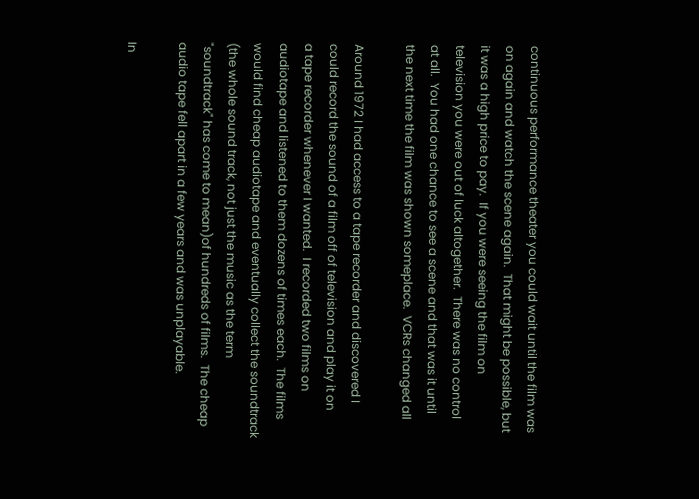continuous performance theater you could wait until the film was
on again and watch the scene again.  That might be possible, but
it was a high price to pay.  If you were seeing the film on
television you were out of luck altogether.  There was no control
at all.  You had one chance to see a scene and that was it until
the next time the film was shown someplace.  VCRs changed all

Around 1972 I had access to a tape recorder and discovered I
could record the sound of a film off of television and play it on
a tape recorder whenever I wanted.  I recorded two films on
audiotape and listened to them dozens of times each.  The films
would find cheap audiotape and eventually collect the soundtrack
(the whole sound track, not just the music as the term
"soundtrack" has come to mean)of hundreds of films.  The cheap
audio tape fell apart in a few years and was unplayable.

In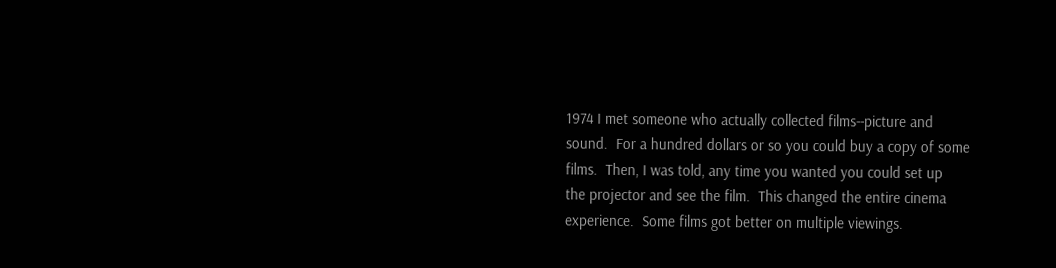1974 I met someone who actually collected films--picture and
sound.  For a hundred dollars or so you could buy a copy of some
films.  Then, I was told, any time you wanted you could set up
the projector and see the film.  This changed the entire cinema
experience.  Some films got better on multiple viewings.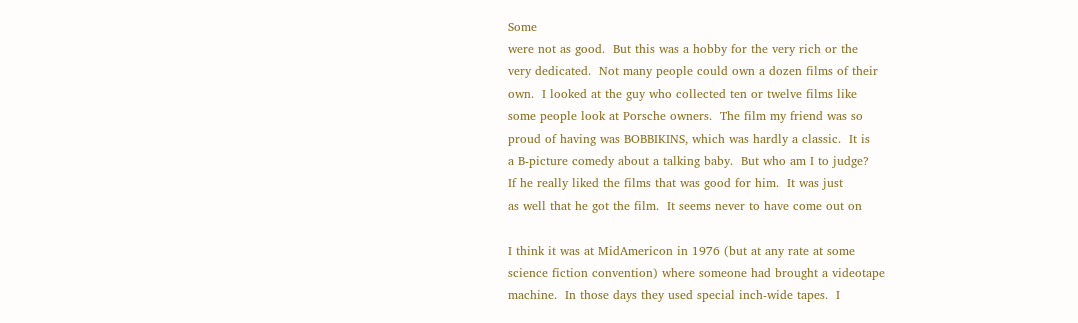Some
were not as good.  But this was a hobby for the very rich or the
very dedicated.  Not many people could own a dozen films of their
own.  I looked at the guy who collected ten or twelve films like
some people look at Porsche owners.  The film my friend was so
proud of having was BOBBIKINS, which was hardly a classic.  It is
a B-picture comedy about a talking baby.  But who am I to judge?
If he really liked the films that was good for him.  It was just
as well that he got the film.  It seems never to have come out on

I think it was at MidAmericon in 1976 (but at any rate at some
science fiction convention) where someone had brought a videotape
machine.  In those days they used special inch-wide tapes.  I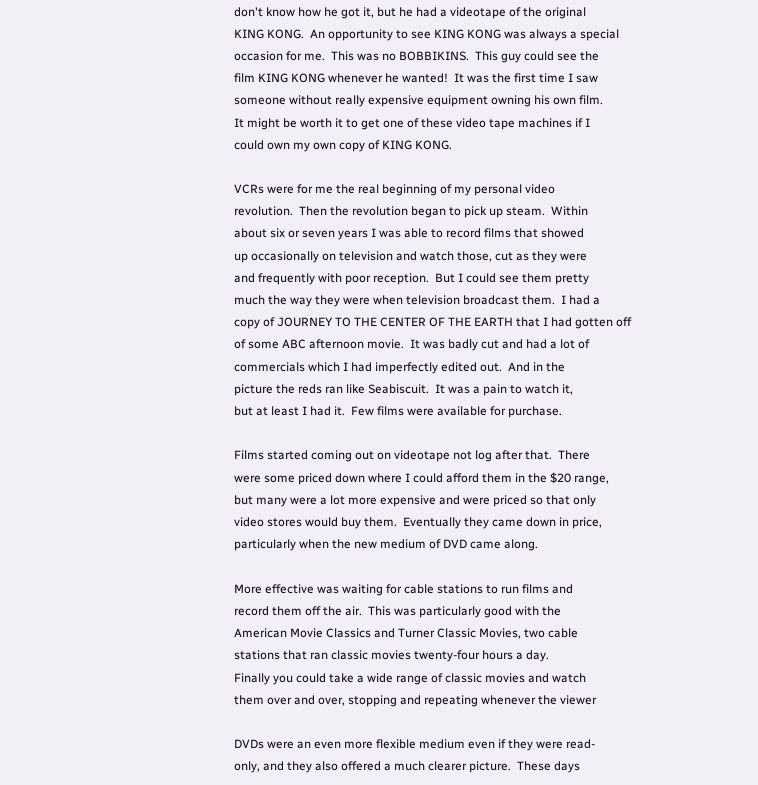don't know how he got it, but he had a videotape of the original
KING KONG.  An opportunity to see KING KONG was always a special
occasion for me.  This was no BOBBIKINS.  This guy could see the
film KING KONG whenever he wanted!  It was the first time I saw
someone without really expensive equipment owning his own film.
It might be worth it to get one of these video tape machines if I
could own my own copy of KING KONG.

VCRs were for me the real beginning of my personal video
revolution.  Then the revolution began to pick up steam.  Within
about six or seven years I was able to record films that showed
up occasionally on television and watch those, cut as they were
and frequently with poor reception.  But I could see them pretty
much the way they were when television broadcast them.  I had a
copy of JOURNEY TO THE CENTER OF THE EARTH that I had gotten off
of some ABC afternoon movie.  It was badly cut and had a lot of
commercials which I had imperfectly edited out.  And in the
picture the reds ran like Seabiscuit.  It was a pain to watch it,
but at least I had it.  Few films were available for purchase.

Films started coming out on videotape not log after that.  There
were some priced down where I could afford them in the $20 range,
but many were a lot more expensive and were priced so that only
video stores would buy them.  Eventually they came down in price,
particularly when the new medium of DVD came along.

More effective was waiting for cable stations to run films and
record them off the air.  This was particularly good with the
American Movie Classics and Turner Classic Movies, two cable
stations that ran classic movies twenty-four hours a day.
Finally you could take a wide range of classic movies and watch
them over and over, stopping and repeating whenever the viewer

DVDs were an even more flexible medium even if they were read-
only, and they also offered a much clearer picture.  These days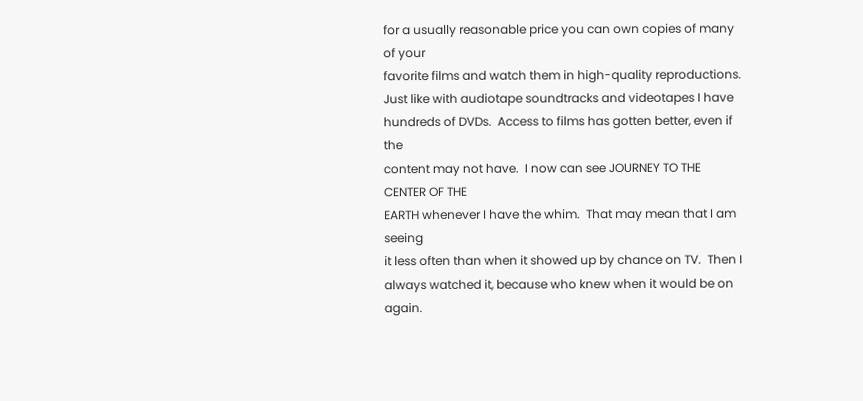for a usually reasonable price you can own copies of many of your
favorite films and watch them in high-quality reproductions.
Just like with audiotape soundtracks and videotapes I have
hundreds of DVDs.  Access to films has gotten better, even if the
content may not have.  I now can see JOURNEY TO THE CENTER OF THE
EARTH whenever I have the whim.  That may mean that I am seeing
it less often than when it showed up by chance on TV.  Then I
always watched it, because who knew when it would be on again.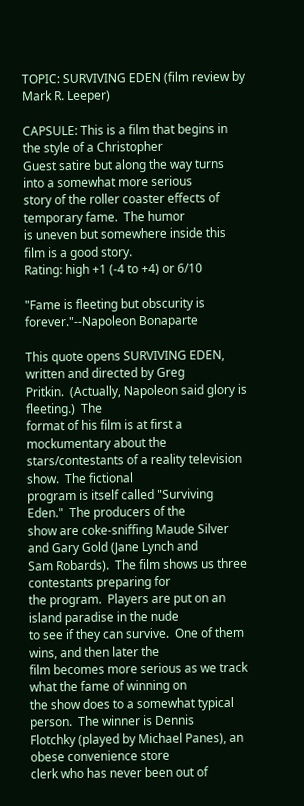TOPIC: SURVIVING EDEN (film review by Mark R. Leeper)

CAPSULE: This is a film that begins in the style of a Christopher
Guest satire but along the way turns into a somewhat more serious
story of the roller coaster effects of temporary fame.  The humor
is uneven but somewhere inside this film is a good story.
Rating: high +1 (-4 to +4) or 6/10

"Fame is fleeting but obscurity is forever."--Napoleon Bonaparte

This quote opens SURVIVING EDEN, written and directed by Greg
Pritkin.  (Actually, Napoleon said glory is fleeting.)  The
format of his film is at first a mockumentary about the
stars/contestants of a reality television show.  The fictional
program is itself called "Surviving Eden."  The producers of the
show are coke-sniffing Maude Silver and Gary Gold (Jane Lynch and
Sam Robards).  The film shows us three contestants preparing for
the program.  Players are put on an island paradise in the nude
to see if they can survive.  One of them wins, and then later the
film becomes more serious as we track what the fame of winning on
the show does to a somewhat typical person.  The winner is Dennis
Flotchky (played by Michael Panes), an obese convenience store
clerk who has never been out of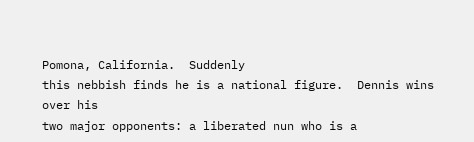Pomona, California.  Suddenly
this nebbish finds he is a national figure.  Dennis wins over his
two major opponents: a liberated nun who is a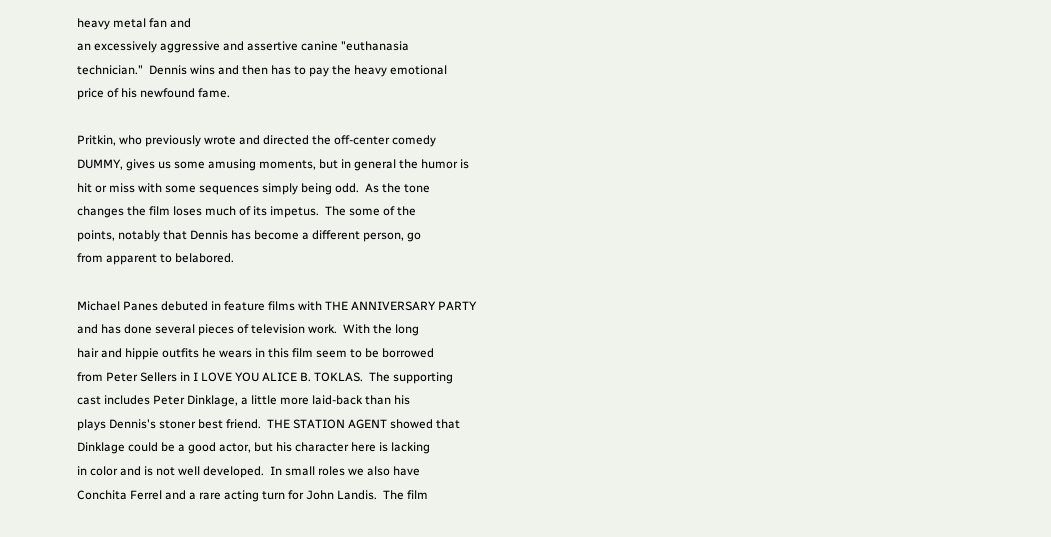heavy metal fan and
an excessively aggressive and assertive canine "euthanasia
technician."  Dennis wins and then has to pay the heavy emotional
price of his newfound fame.

Pritkin, who previously wrote and directed the off-center comedy
DUMMY, gives us some amusing moments, but in general the humor is
hit or miss with some sequences simply being odd.  As the tone
changes the film loses much of its impetus.  The some of the
points, notably that Dennis has become a different person, go
from apparent to belabored.

Michael Panes debuted in feature films with THE ANNIVERSARY PARTY
and has done several pieces of television work.  With the long
hair and hippie outfits he wears in this film seem to be borrowed
from Peter Sellers in I LOVE YOU ALICE B. TOKLAS.  The supporting
cast includes Peter Dinklage, a little more laid-back than his
plays Dennis's stoner best friend.  THE STATION AGENT showed that
Dinklage could be a good actor, but his character here is lacking
in color and is not well developed.  In small roles we also have
Conchita Ferrel and a rare acting turn for John Landis.  The film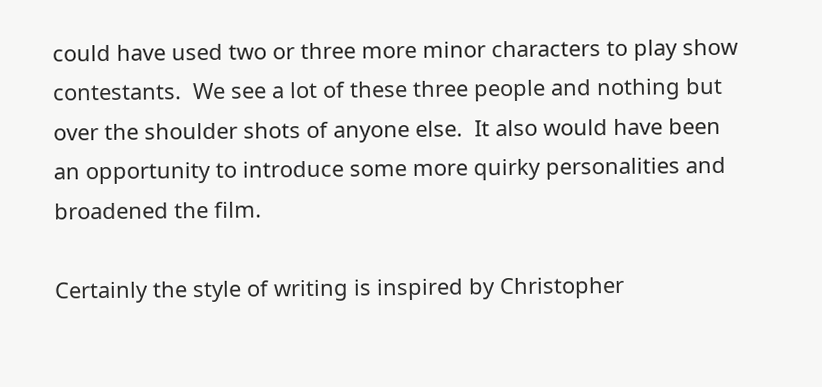could have used two or three more minor characters to play show
contestants.  We see a lot of these three people and nothing but
over the shoulder shots of anyone else.  It also would have been
an opportunity to introduce some more quirky personalities and
broadened the film.

Certainly the style of writing is inspired by Christopher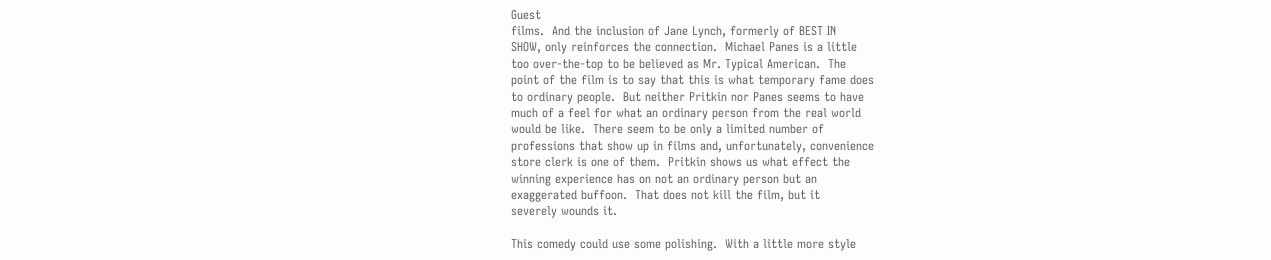Guest
films.  And the inclusion of Jane Lynch, formerly of BEST IN
SHOW, only reinforces the connection.  Michael Panes is a little
too over-the-top to be believed as Mr. Typical American.  The
point of the film is to say that this is what temporary fame does
to ordinary people.  But neither Pritkin nor Panes seems to have
much of a feel for what an ordinary person from the real world
would be like.  There seem to be only a limited number of
professions that show up in films and, unfortunately, convenience
store clerk is one of them.  Pritkin shows us what effect the
winning experience has on not an ordinary person but an
exaggerated buffoon.  That does not kill the film, but it
severely wounds it.

This comedy could use some polishing.  With a little more style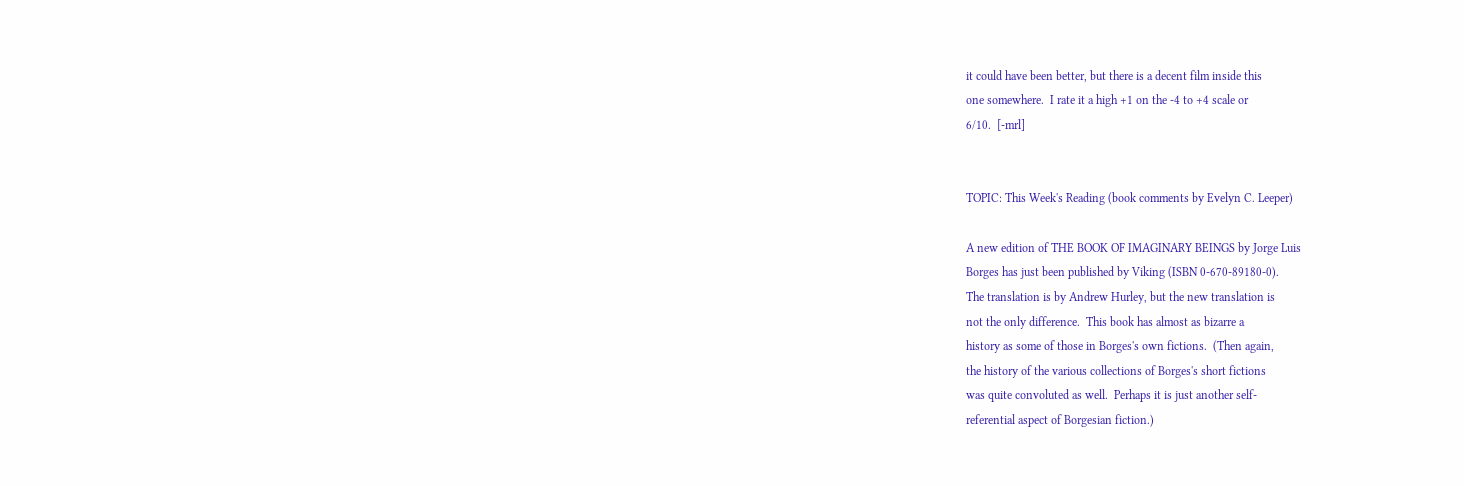it could have been better, but there is a decent film inside this
one somewhere.  I rate it a high +1 on the -4 to +4 scale or
6/10.  [-mrl]


TOPIC: This Week's Reading (book comments by Evelyn C. Leeper)

A new edition of THE BOOK OF IMAGINARY BEINGS by Jorge Luis
Borges has just been published by Viking (ISBN 0-670-89180-0).
The translation is by Andrew Hurley, but the new translation is
not the only difference.  This book has almost as bizarre a
history as some of those in Borges's own fictions.  (Then again,
the history of the various collections of Borges's short fictions
was quite convoluted as well.  Perhaps it is just another self-
referential aspect of Borgesian fiction.)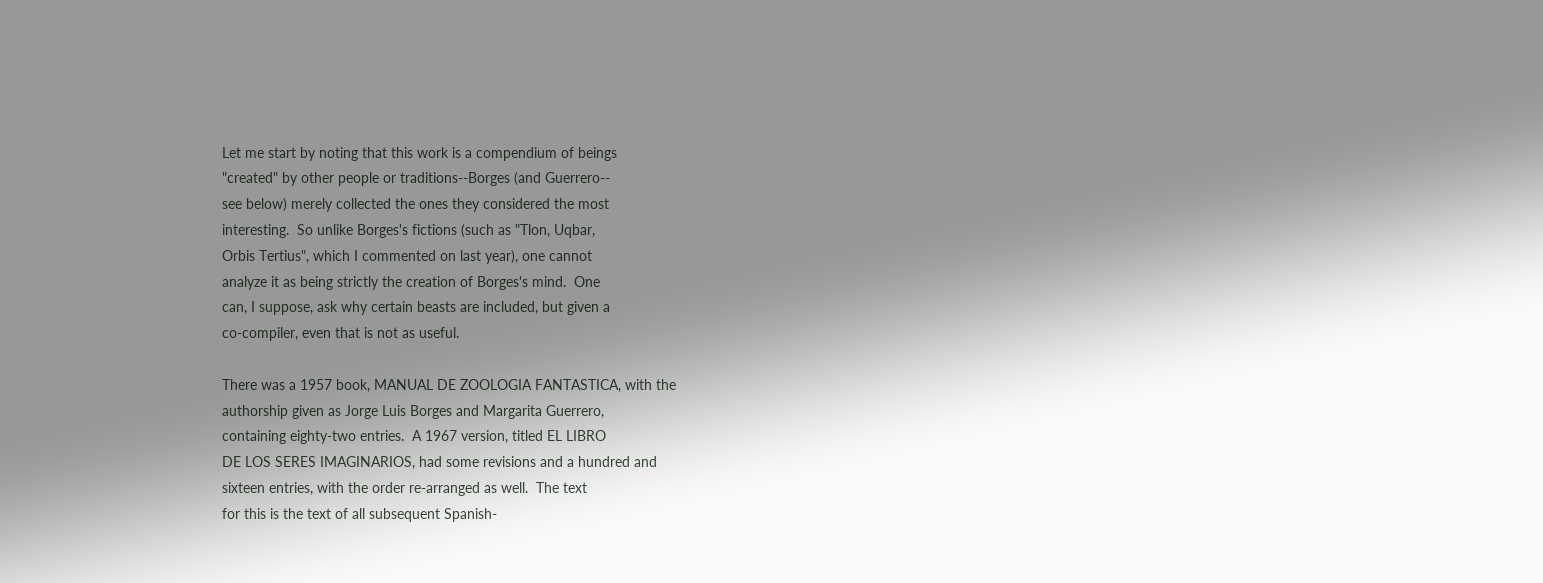Let me start by noting that this work is a compendium of beings
"created" by other people or traditions--Borges (and Guerrero--
see below) merely collected the ones they considered the most
interesting.  So unlike Borges's fictions (such as "Tlon, Uqbar,
Orbis Tertius", which I commented on last year), one cannot
analyze it as being strictly the creation of Borges's mind.  One
can, I suppose, ask why certain beasts are included, but given a
co-compiler, even that is not as useful.

There was a 1957 book, MANUAL DE ZOOLOGIA FANTASTICA, with the
authorship given as Jorge Luis Borges and Margarita Guerrero,
containing eighty-two entries.  A 1967 version, titled EL LIBRO
DE LOS SERES IMAGINARIOS, had some revisions and a hundred and
sixteen entries, with the order re-arranged as well.  The text
for this is the text of all subsequent Spanish-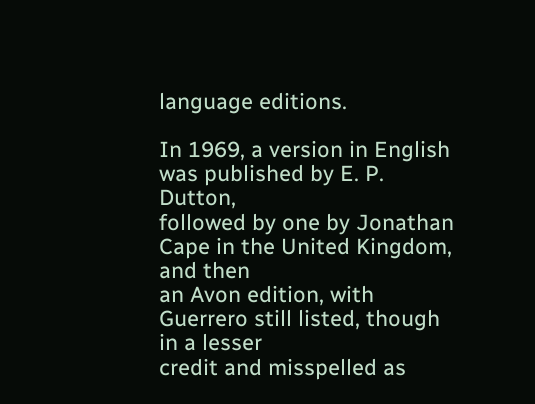language editions.

In 1969, a version in English was published by E. P. Dutton,
followed by one by Jonathan Cape in the United Kingdom, and then
an Avon edition, with Guerrero still listed, though in a lesser
credit and misspelled as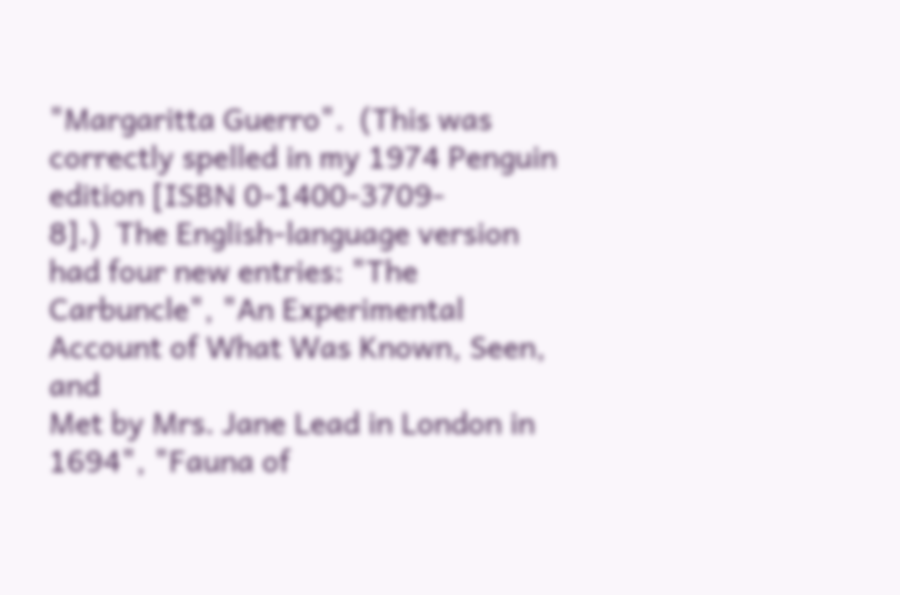"Margaritta Guerro".  (This was
correctly spelled in my 1974 Penguin edition [ISBN 0-1400-3709-
8].)  The English-language version had four new entries: "The
Carbuncle", "An Experimental Account of What Was Known, Seen, and
Met by Mrs. Jane Lead in London in 1694", "Fauna of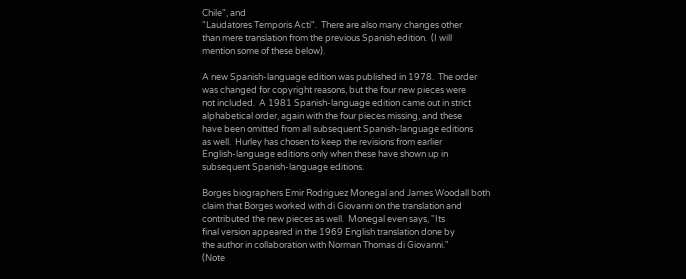Chile", and
"Laudatores Temporis Acti".  There are also many changes other
than mere translation from the previous Spanish edition.  (I will
mention some of these below).

A new Spanish-language edition was published in 1978.  The order
was changed for copyright reasons, but the four new pieces were
not included.  A 1981 Spanish-language edition came out in strict
alphabetical order, again with the four pieces missing, and these
have been omitted from all subsequent Spanish-language editions
as well.  Hurley has chosen to keep the revisions from earlier
English-language editions only when these have shown up in
subsequent Spanish-language editions.

Borges biographers Emir Rodriguez Monegal and James Woodall both
claim that Borges worked with di Giovanni on the translation and
contributed the new pieces as well.  Monegal even says, "Its
final version appeared in the 1969 English translation done by
the author in collaboration with Norman Thomas di Giovanni."
(Note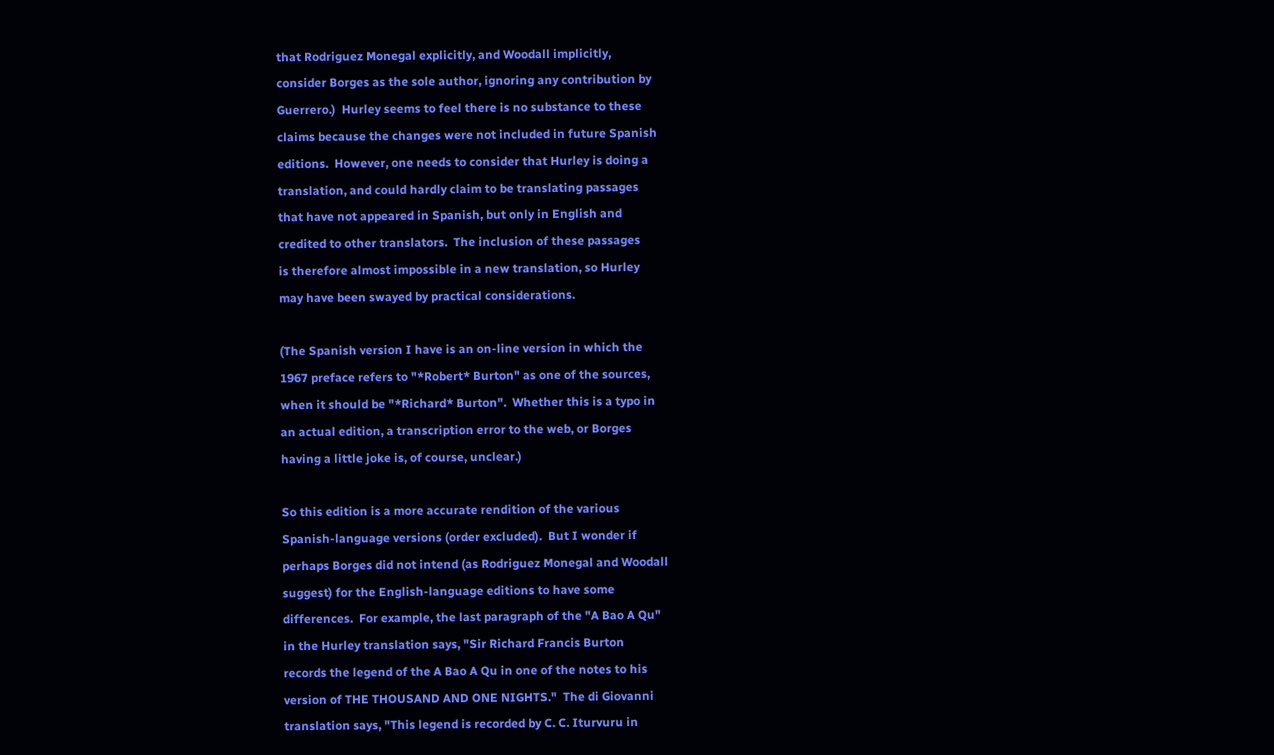that Rodriguez Monegal explicitly, and Woodall implicitly,
consider Borges as the sole author, ignoring any contribution by
Guerrero.)  Hurley seems to feel there is no substance to these
claims because the changes were not included in future Spanish
editions.  However, one needs to consider that Hurley is doing a
translation, and could hardly claim to be translating passages
that have not appeared in Spanish, but only in English and
credited to other translators.  The inclusion of these passages
is therefore almost impossible in a new translation, so Hurley
may have been swayed by practical considerations.

(The Spanish version I have is an on-line version in which the
1967 preface refers to "*Robert* Burton" as one of the sources,
when it should be "*Richard* Burton".  Whether this is a typo in
an actual edition, a transcription error to the web, or Borges
having a little joke is, of course, unclear.)

So this edition is a more accurate rendition of the various
Spanish-language versions (order excluded).  But I wonder if
perhaps Borges did not intend (as Rodriguez Monegal and Woodall
suggest) for the English-language editions to have some
differences.  For example, the last paragraph of the "A Bao A Qu"
in the Hurley translation says, "Sir Richard Francis Burton
records the legend of the A Bao A Qu in one of the notes to his
version of THE THOUSAND AND ONE NIGHTS."  The di Giovanni
translation says, "This legend is recorded by C. C. Iturvuru in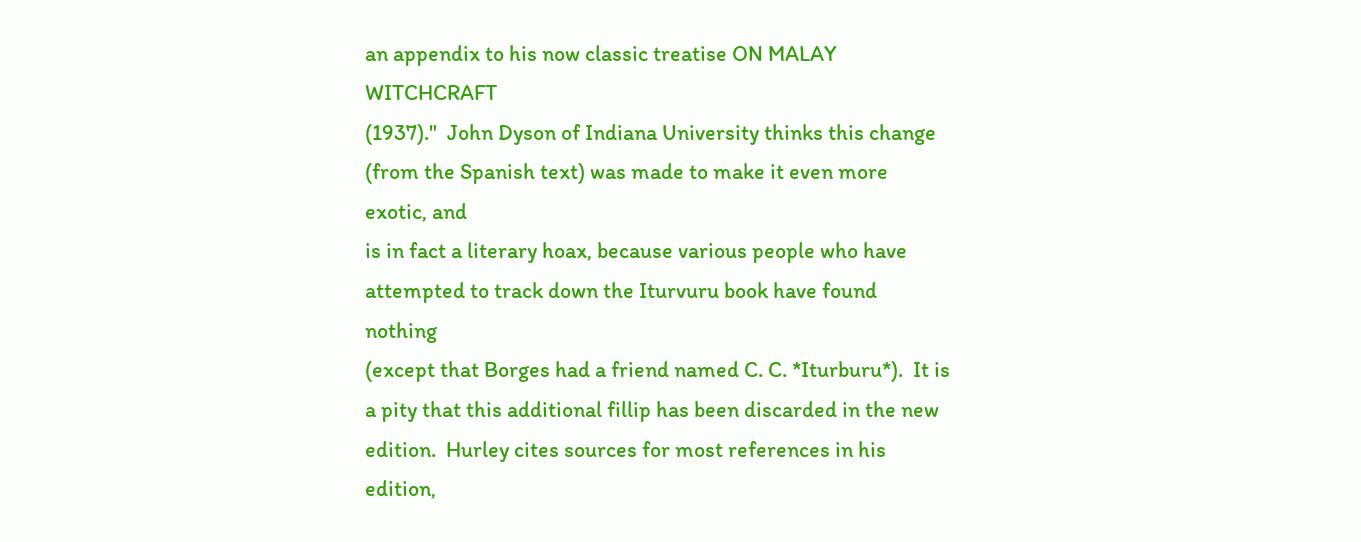an appendix to his now classic treatise ON MALAY WITCHCRAFT
(1937)."  John Dyson of Indiana University thinks this change
(from the Spanish text) was made to make it even more exotic, and
is in fact a literary hoax, because various people who have
attempted to track down the Iturvuru book have found nothing
(except that Borges had a friend named C. C. *Iturburu*).  It is
a pity that this additional fillip has been discarded in the new
edition.  Hurley cites sources for most references in his
edition,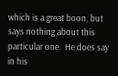which is a great boon, but says nothing about this
particular one.  He does say in his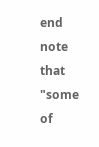end note that "some of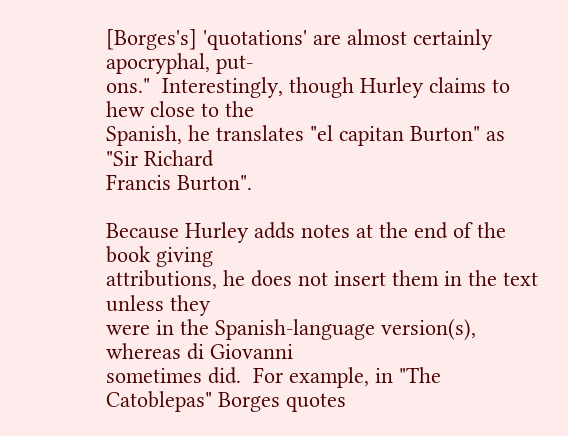[Borges's] 'quotations' are almost certainly apocryphal, put-
ons."  Interestingly, though Hurley claims to hew close to the
Spanish, he translates "el capitan Burton" as "Sir Richard
Francis Burton".

Because Hurley adds notes at the end of the book giving
attributions, he does not insert them in the text unless they
were in the Spanish-language version(s), whereas di Giovanni
sometimes did.  For example, in "The Catoblepas" Borges quotes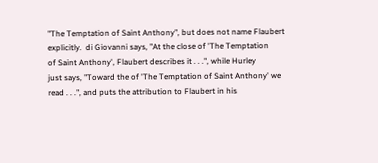"The Temptation of Saint Anthony", but does not name Flaubert
explicitly.  di Giovanni says, "At the close of 'The Temptation
of Saint Anthony', Flaubert describes it . . .", while Hurley
just says, "Toward the of 'The Temptation of Saint Anthony' we
read . . .", and puts the attribution to Flaubert in his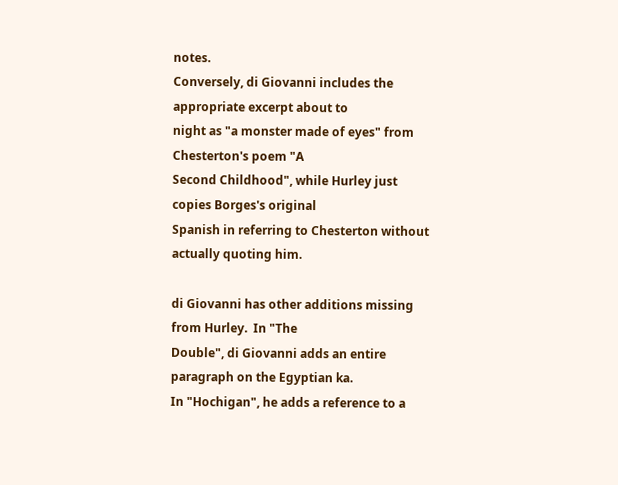notes.
Conversely, di Giovanni includes the appropriate excerpt about to
night as "a monster made of eyes" from Chesterton's poem "A
Second Childhood", while Hurley just copies Borges's original
Spanish in referring to Chesterton without actually quoting him.

di Giovanni has other additions missing from Hurley.  In "The
Double", di Giovanni adds an entire paragraph on the Egyptian ka.
In "Hochigan", he adds a reference to a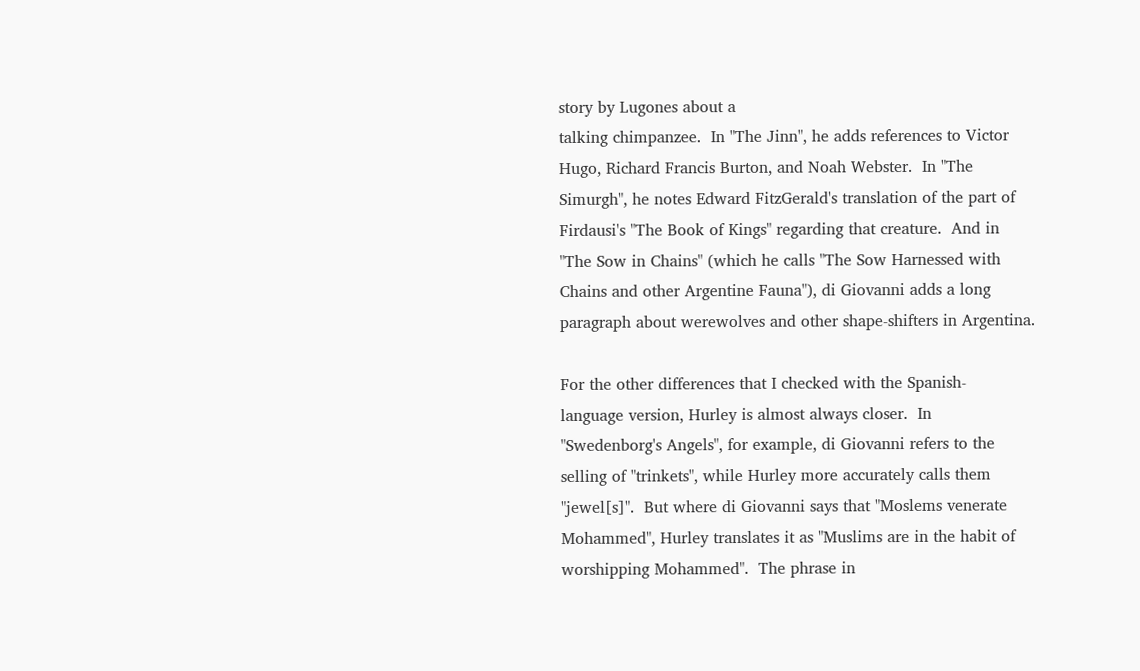story by Lugones about a
talking chimpanzee.  In "The Jinn", he adds references to Victor
Hugo, Richard Francis Burton, and Noah Webster.  In "The
Simurgh", he notes Edward FitzGerald's translation of the part of
Firdausi's "The Book of Kings" regarding that creature.  And in
"The Sow in Chains" (which he calls "The Sow Harnessed with
Chains and other Argentine Fauna"), di Giovanni adds a long
paragraph about werewolves and other shape-shifters in Argentina.

For the other differences that I checked with the Spanish-
language version, Hurley is almost always closer.  In
"Swedenborg's Angels", for example, di Giovanni refers to the
selling of "trinkets", while Hurley more accurately calls them
"jewel[s]".  But where di Giovanni says that "Moslems venerate
Mohammed", Hurley translates it as "Muslims are in the habit of
worshipping Mohammed".  The phrase in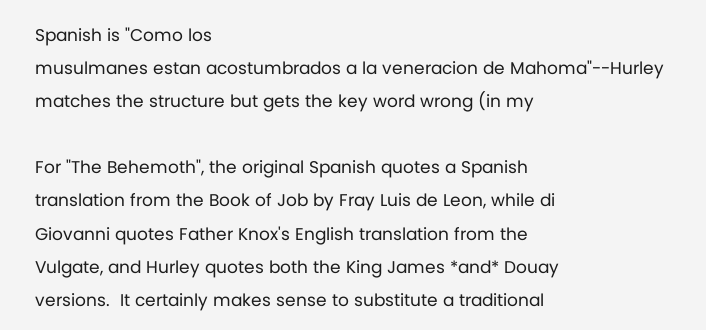Spanish is "Como los
musulmanes estan acostumbrados a la veneracion de Mahoma"--Hurley
matches the structure but gets the key word wrong (in my

For "The Behemoth", the original Spanish quotes a Spanish
translation from the Book of Job by Fray Luis de Leon, while di
Giovanni quotes Father Knox's English translation from the
Vulgate, and Hurley quotes both the King James *and* Douay
versions.  It certainly makes sense to substitute a traditional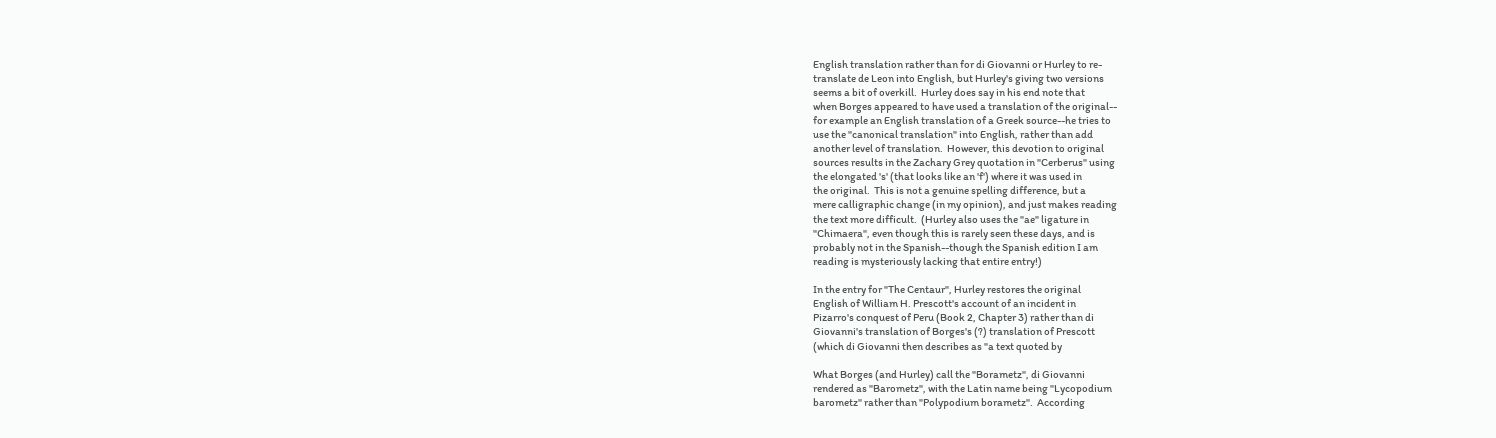English translation rather than for di Giovanni or Hurley to re-
translate de Leon into English, but Hurley's giving two versions
seems a bit of overkill.  Hurley does say in his end note that
when Borges appeared to have used a translation of the original--
for example an English translation of a Greek source--he tries to
use the "canonical translation" into English, rather than add
another level of translation.  However, this devotion to original
sources results in the Zachary Grey quotation in "Cerberus" using
the elongated 's' (that looks like an 'f') where it was used in
the original.  This is not a genuine spelling difference, but a
mere calligraphic change (in my opinion), and just makes reading
the text more difficult.  (Hurley also uses the "ae" ligature in
"Chimaera", even though this is rarely seen these days, and is
probably not in the Spanish--though the Spanish edition I am
reading is mysteriously lacking that entire entry!)

In the entry for "The Centaur", Hurley restores the original
English of William H. Prescott's account of an incident in
Pizarro's conquest of Peru (Book 2, Chapter 3) rather than di
Giovanni's translation of Borges's (?) translation of Prescott
(which di Giovanni then describes as "a text quoted by

What Borges (and Hurley) call the "Borametz", di Giovanni
rendered as "Barometz", with the Latin name being "Lycopodium
barometz" rather than "Polypodium borametz".  According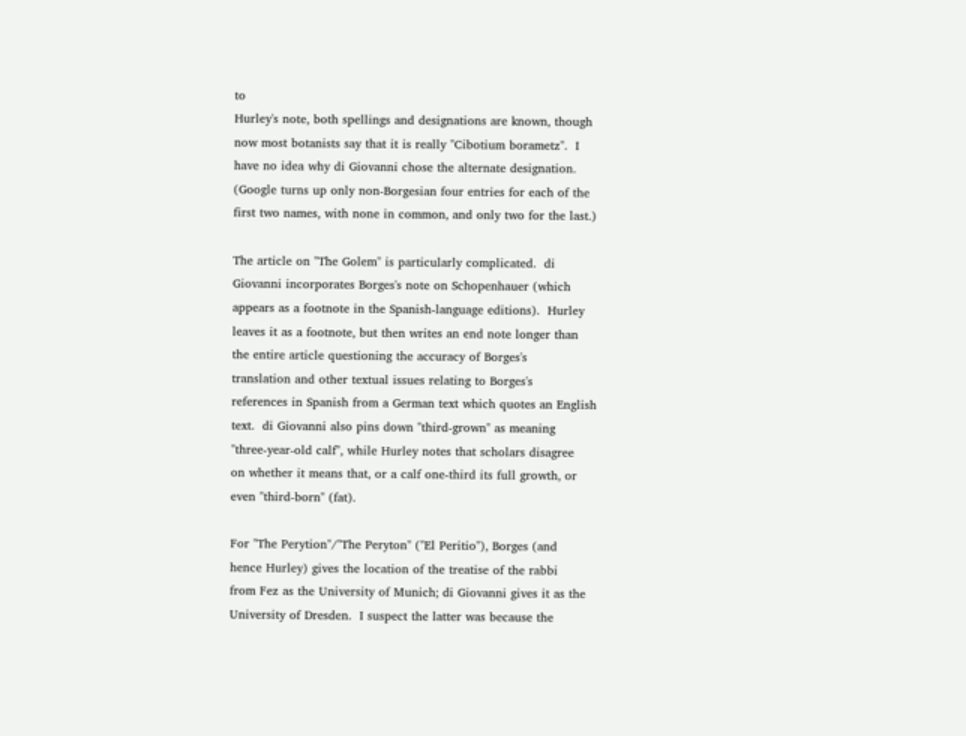to
Hurley's note, both spellings and designations are known, though
now most botanists say that it is really "Cibotium borametz".  I
have no idea why di Giovanni chose the alternate designation.
(Google turns up only non-Borgesian four entries for each of the
first two names, with none in common, and only two for the last.)

The article on "The Golem" is particularly complicated.  di
Giovanni incorporates Borges's note on Schopenhauer (which
appears as a footnote in the Spanish-language editions).  Hurley
leaves it as a footnote, but then writes an end note longer than
the entire article questioning the accuracy of Borges's
translation and other textual issues relating to Borges's
references in Spanish from a German text which quotes an English
text.  di Giovanni also pins down "third-grown" as meaning
"three-year-old calf", while Hurley notes that scholars disagree
on whether it means that, or a calf one-third its full growth, or
even "third-born" (fat).

For "The Perytion"/"The Peryton" ("El Peritio"), Borges (and
hence Hurley) gives the location of the treatise of the rabbi
from Fez as the University of Munich; di Giovanni gives it as the
University of Dresden.  I suspect the latter was because the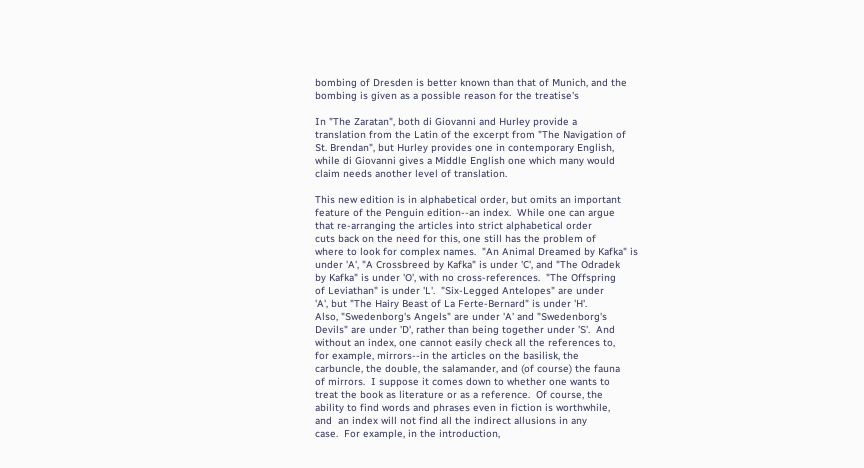bombing of Dresden is better known than that of Munich, and the
bombing is given as a possible reason for the treatise's

In "The Zaratan", both di Giovanni and Hurley provide a
translation from the Latin of the excerpt from "The Navigation of
St. Brendan", but Hurley provides one in contemporary English,
while di Giovanni gives a Middle English one which many would
claim needs another level of translation.

This new edition is in alphabetical order, but omits an important
feature of the Penguin edition--an index.  While one can argue
that re-arranging the articles into strict alphabetical order
cuts back on the need for this, one still has the problem of
where to look for complex names.  "An Animal Dreamed by Kafka" is
under 'A', "A Crossbreed by Kafka" is under 'C', and "The Odradek
by Kafka" is under 'O', with no cross-references.  "The Offspring
of Leviathan" is under 'L'.  "Six-Legged Antelopes" are under
'A', but "The Hairy Beast of La Ferte-Bernard" is under 'H'.
Also, "Swedenborg's Angels" are under 'A' and "Swedenborg's
Devils" are under 'D', rather than being together under 'S'.  And
without an index, one cannot easily check all the references to,
for example, mirrors--in the articles on the basilisk, the
carbuncle, the double, the salamander, and (of course) the fauna
of mirrors.  I suppose it comes down to whether one wants to
treat the book as literature or as a reference.  Of course, the
ability to find words and phrases even in fiction is worthwhile,
and  an index will not find all the indirect allusions in any
case.  For example, in the introduction,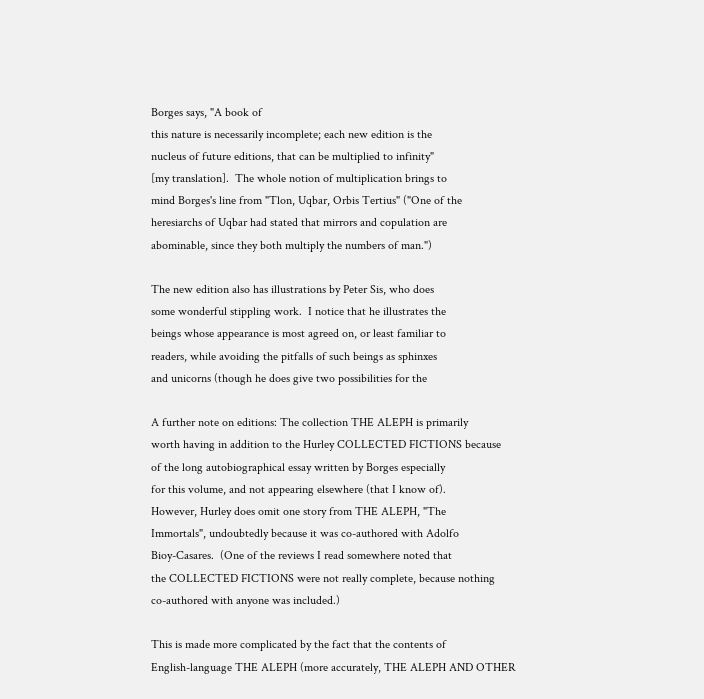Borges says, "A book of
this nature is necessarily incomplete; each new edition is the
nucleus of future editions, that can be multiplied to infinity"
[my translation].  The whole notion of multiplication brings to
mind Borges's line from "Tlon, Uqbar, Orbis Tertius" ("One of the
heresiarchs of Uqbar had stated that mirrors and copulation are
abominable, since they both multiply the numbers of man.")

The new edition also has illustrations by Peter Sis, who does
some wonderful stippling work.  I notice that he illustrates the
beings whose appearance is most agreed on, or least familiar to
readers, while avoiding the pitfalls of such beings as sphinxes
and unicorns (though he does give two possibilities for the

A further note on editions: The collection THE ALEPH is primarily
worth having in addition to the Hurley COLLECTED FICTIONS because
of the long autobiographical essay written by Borges especially
for this volume, and not appearing elsewhere (that I know of).
However, Hurley does omit one story from THE ALEPH, "The
Immortals", undoubtedly because it was co-authored with Adolfo
Bioy-Casares.  (One of the reviews I read somewhere noted that
the COLLECTED FICTIONS were not really complete, because nothing
co-authored with anyone was included.)

This is made more complicated by the fact that the contents of
English-language THE ALEPH (more accurately, THE ALEPH AND OTHER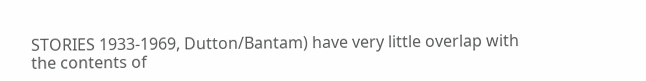STORIES 1933-1969, Dutton/Bantam) have very little overlap with
the contents of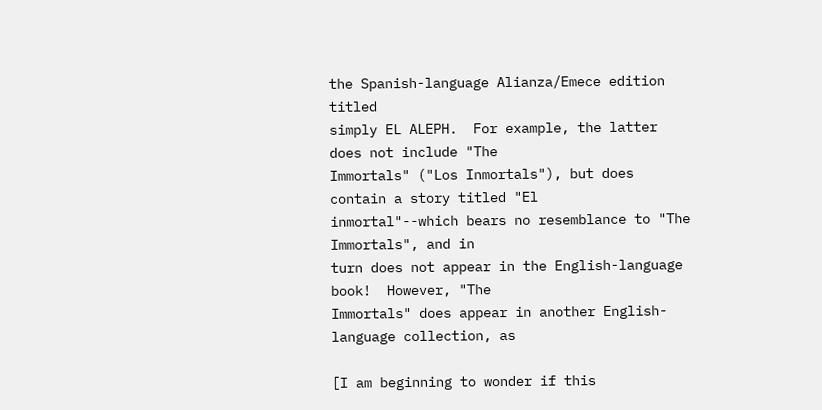the Spanish-language Alianza/Emece edition titled
simply EL ALEPH.  For example, the latter does not include "The
Immortals" ("Los Inmortals"), but does contain a story titled "El
inmortal"--which bears no resemblance to "The Immortals", and in
turn does not appear in the English-language book!  However, "The
Immortals" does appear in another English-language collection, as

[I am beginning to wonder if this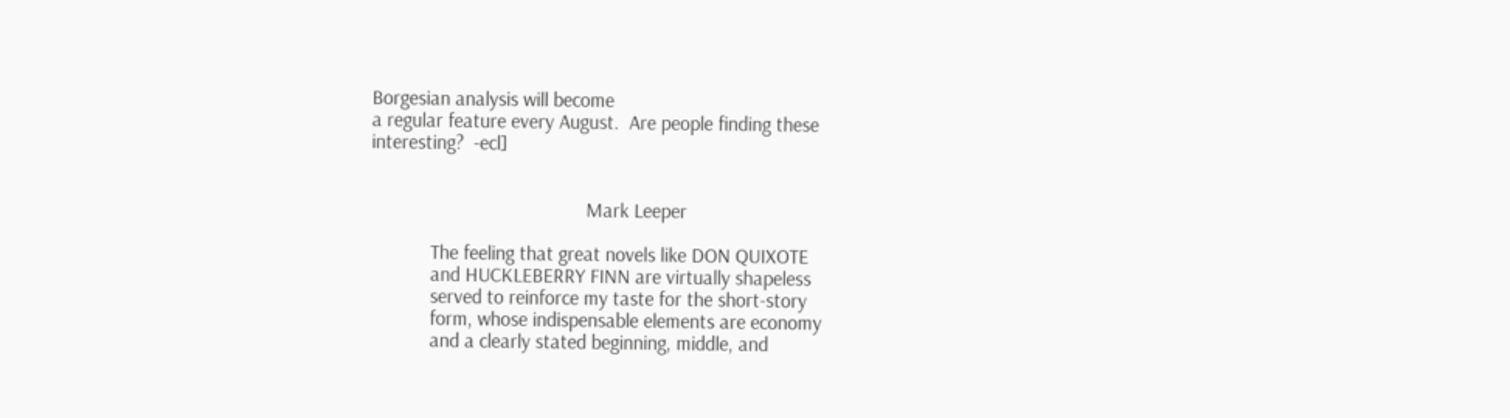Borgesian analysis will become
a regular feature every August.  Are people finding these
interesting?  -ecl]


                                           Mark Leeper

            The feeling that great novels like DON QUIXOTE
            and HUCKLEBERRY FINN are virtually shapeless
            served to reinforce my taste for the short-story
            form, whose indispensable elements are economy
            and a clearly stated beginning, middle, and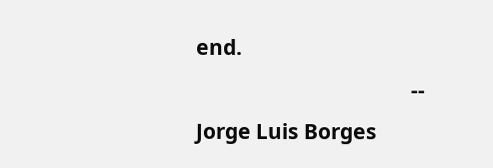end.
                                           -- Jorge Luis Borges